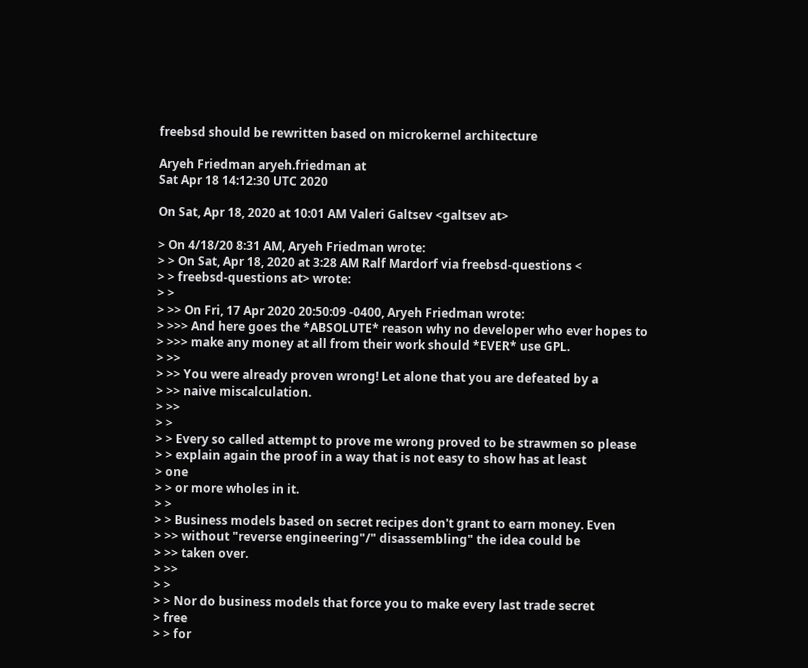freebsd should be rewritten based on microkernel architecture

Aryeh Friedman aryeh.friedman at
Sat Apr 18 14:12:30 UTC 2020

On Sat, Apr 18, 2020 at 10:01 AM Valeri Galtsev <galtsev at>

> On 4/18/20 8:31 AM, Aryeh Friedman wrote:
> > On Sat, Apr 18, 2020 at 3:28 AM Ralf Mardorf via freebsd-questions <
> > freebsd-questions at> wrote:
> >
> >> On Fri, 17 Apr 2020 20:50:09 -0400, Aryeh Friedman wrote:
> >>> And here goes the *ABSOLUTE* reason why no developer who ever hopes to
> >>> make any money at all from their work should *EVER* use GPL.
> >>
> >> You were already proven wrong! Let alone that you are defeated by a
> >> naive miscalculation.
> >>
> >
> > Every so called attempt to prove me wrong proved to be strawmen so please
> > explain again the proof in a way that is not easy to show has at least
> one
> > or more wholes in it.
> >
> > Business models based on secret recipes don't grant to earn money. Even
> >> without "reverse engineering"/" disassembling" the idea could be
> >> taken over.
> >>
> >
> > Nor do business models that force you to make every last trade secret
> free
> > for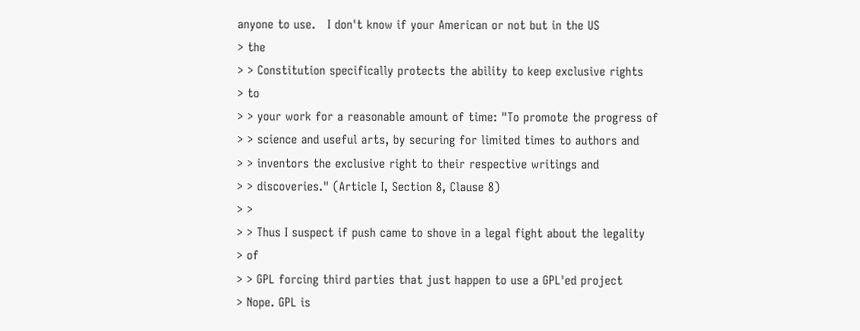anyone to use.   I don't know if your American or not but in the US
> the
> > Constitution specifically protects the ability to keep exclusive rights
> to
> > your work for a reasonable amount of time: "To promote the progress of
> > science and useful arts, by securing for limited times to authors and
> > inventors the exclusive right to their respective writings and
> > discoveries." (Article I, Section 8, Clause 8)
> >
> > Thus I suspect if push came to shove in a legal fight about the legality
> of
> > GPL forcing third parties that just happen to use a GPL'ed project
> Nope. GPL is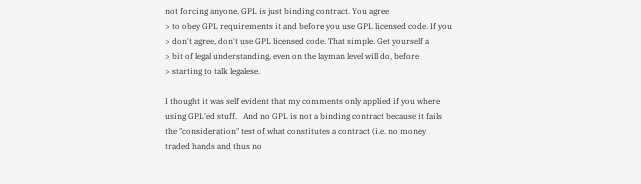not forcing anyone. GPL is just binding contract. You agree
> to obey GPL requirements it and before you use GPL licensed code. If you
> don't agree, don't use GPL licensed code. That simple. Get yourself a
> bit of legal understanding, even on the layman level will do, before
> starting to talk legalese.

I thought it was self evident that my comments only applied if you where
using GPL'ed stuff.   And no GPL is not a binding contract because it fails
the "consideration" test of what constitutes a contract (i.e. no money
traded hands and thus no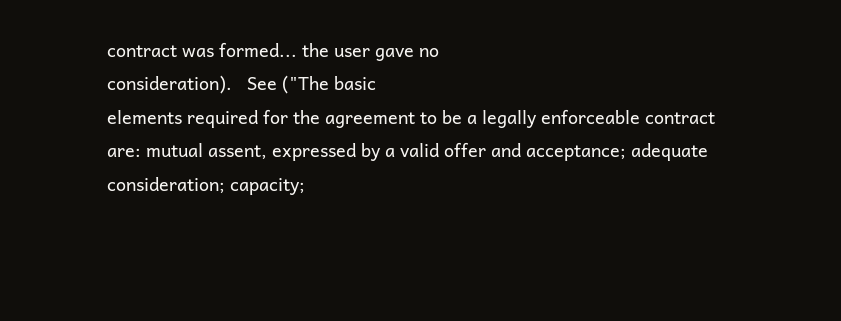contract was formed... the user gave no
consideration).   See ("The basic
elements required for the agreement to be a legally enforceable contract
are: mutual assent, expressed by a valid offer and acceptance; adequate
consideration; capacity;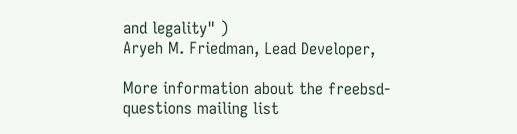and legality" )
Aryeh M. Friedman, Lead Developer,

More information about the freebsd-questions mailing list